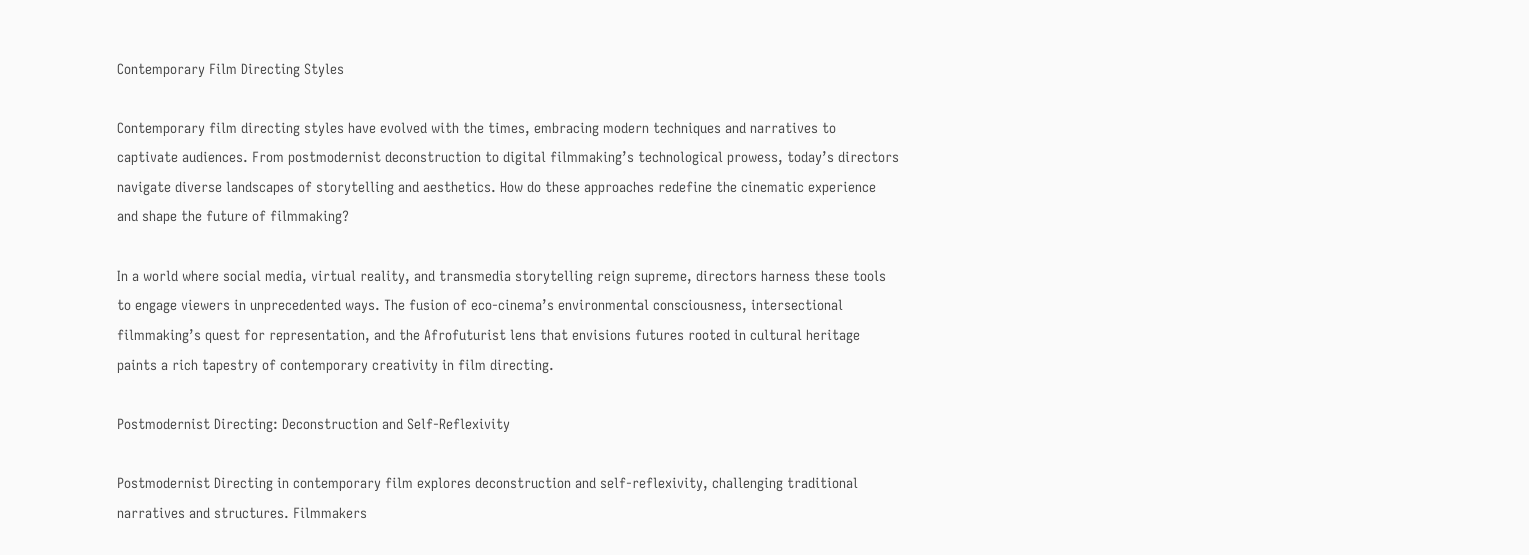Contemporary Film Directing Styles

Contemporary film directing styles have evolved with the times, embracing modern techniques and narratives to captivate audiences. From postmodernist deconstruction to digital filmmaking’s technological prowess, today’s directors navigate diverse landscapes of storytelling and aesthetics. How do these approaches redefine the cinematic experience and shape the future of filmmaking?

In a world where social media, virtual reality, and transmedia storytelling reign supreme, directors harness these tools to engage viewers in unprecedented ways. The fusion of eco-cinema’s environmental consciousness, intersectional filmmaking’s quest for representation, and the Afrofuturist lens that envisions futures rooted in cultural heritage paints a rich tapestry of contemporary creativity in film directing.

Postmodernist Directing: Deconstruction and Self-Reflexivity

Postmodernist Directing in contemporary film explores deconstruction and self-reflexivity, challenging traditional narratives and structures. Filmmakers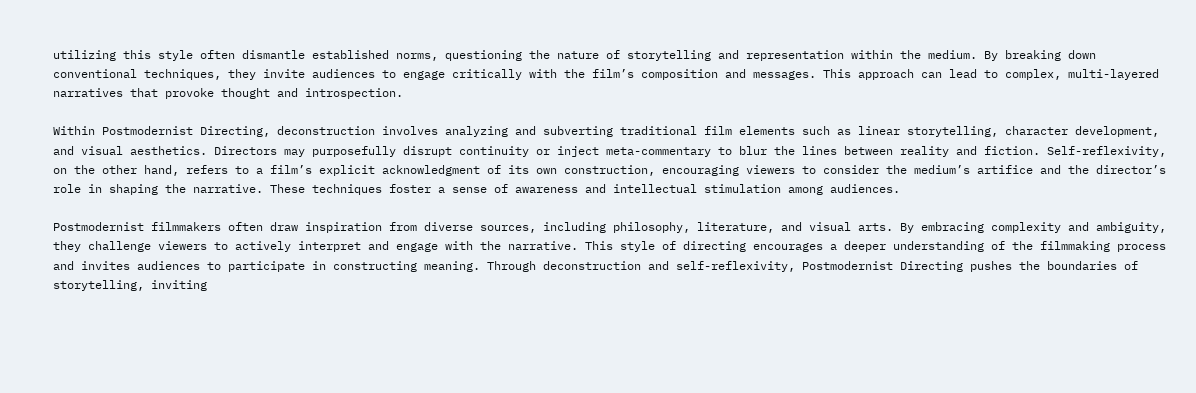utilizing this style often dismantle established norms, questioning the nature of storytelling and representation within the medium. By breaking down conventional techniques, they invite audiences to engage critically with the film’s composition and messages. This approach can lead to complex, multi-layered narratives that provoke thought and introspection.

Within Postmodernist Directing, deconstruction involves analyzing and subverting traditional film elements such as linear storytelling, character development, and visual aesthetics. Directors may purposefully disrupt continuity or inject meta-commentary to blur the lines between reality and fiction. Self-reflexivity, on the other hand, refers to a film’s explicit acknowledgment of its own construction, encouraging viewers to consider the medium’s artifice and the director’s role in shaping the narrative. These techniques foster a sense of awareness and intellectual stimulation among audiences.

Postmodernist filmmakers often draw inspiration from diverse sources, including philosophy, literature, and visual arts. By embracing complexity and ambiguity, they challenge viewers to actively interpret and engage with the narrative. This style of directing encourages a deeper understanding of the filmmaking process and invites audiences to participate in constructing meaning. Through deconstruction and self-reflexivity, Postmodernist Directing pushes the boundaries of storytelling, inviting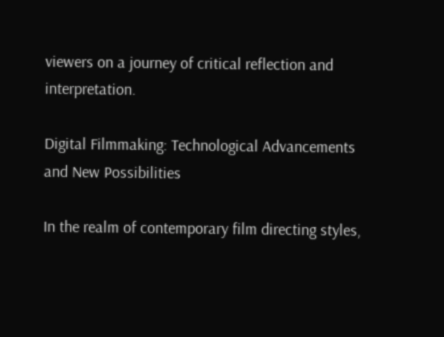viewers on a journey of critical reflection and interpretation.

Digital Filmmaking: Technological Advancements and New Possibilities

In the realm of contemporary film directing styles,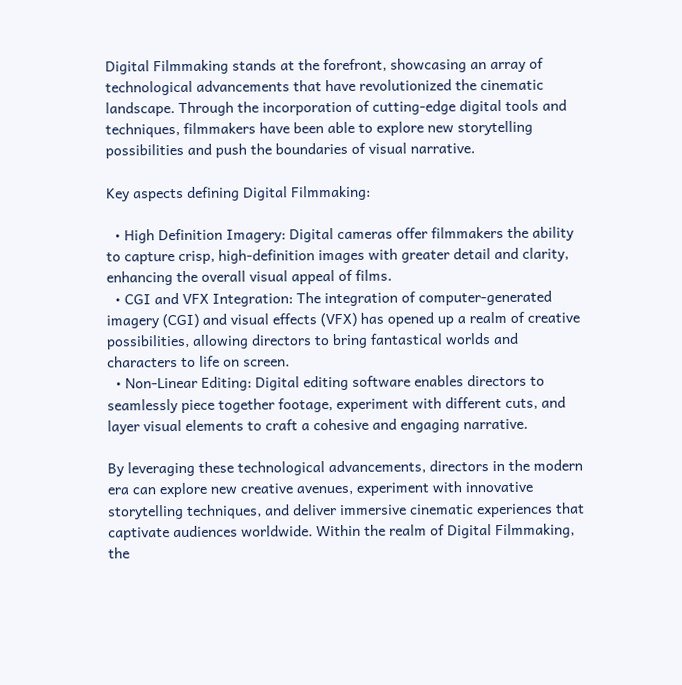Digital Filmmaking stands at the forefront, showcasing an array of technological advancements that have revolutionized the cinematic landscape. Through the incorporation of cutting-edge digital tools and techniques, filmmakers have been able to explore new storytelling possibilities and push the boundaries of visual narrative.

Key aspects defining Digital Filmmaking:

  • High Definition Imagery: Digital cameras offer filmmakers the ability to capture crisp, high-definition images with greater detail and clarity, enhancing the overall visual appeal of films.
  • CGI and VFX Integration: The integration of computer-generated imagery (CGI) and visual effects (VFX) has opened up a realm of creative possibilities, allowing directors to bring fantastical worlds and characters to life on screen.
  • Non-Linear Editing: Digital editing software enables directors to seamlessly piece together footage, experiment with different cuts, and layer visual elements to craft a cohesive and engaging narrative.

By leveraging these technological advancements, directors in the modern era can explore new creative avenues, experiment with innovative storytelling techniques, and deliver immersive cinematic experiences that captivate audiences worldwide. Within the realm of Digital Filmmaking, the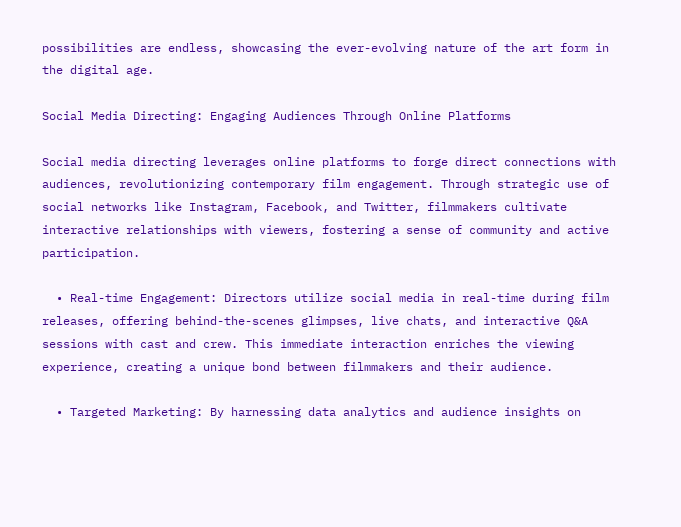possibilities are endless, showcasing the ever-evolving nature of the art form in the digital age.

Social Media Directing: Engaging Audiences Through Online Platforms

Social media directing leverages online platforms to forge direct connections with audiences, revolutionizing contemporary film engagement. Through strategic use of social networks like Instagram, Facebook, and Twitter, filmmakers cultivate interactive relationships with viewers, fostering a sense of community and active participation.

  • Real-time Engagement: Directors utilize social media in real-time during film releases, offering behind-the-scenes glimpses, live chats, and interactive Q&A sessions with cast and crew. This immediate interaction enriches the viewing experience, creating a unique bond between filmmakers and their audience.

  • Targeted Marketing: By harnessing data analytics and audience insights on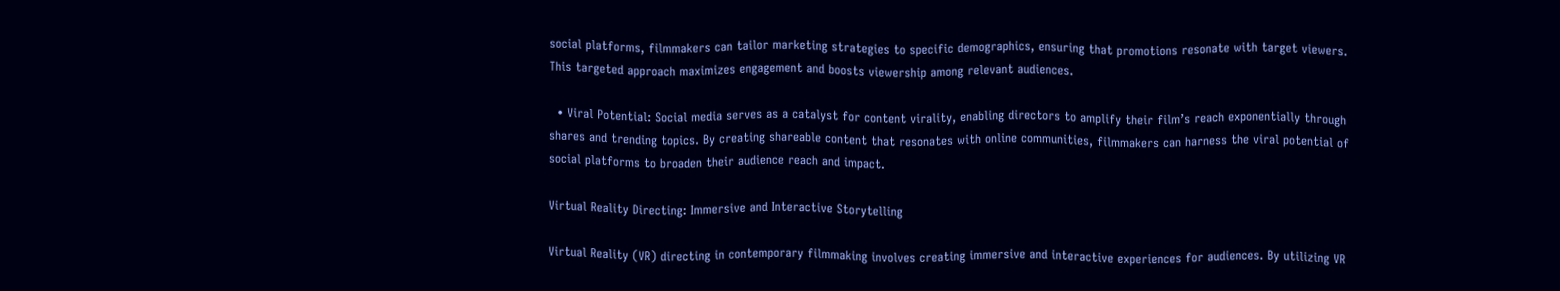social platforms, filmmakers can tailor marketing strategies to specific demographics, ensuring that promotions resonate with target viewers. This targeted approach maximizes engagement and boosts viewership among relevant audiences.

  • Viral Potential: Social media serves as a catalyst for content virality, enabling directors to amplify their film’s reach exponentially through shares and trending topics. By creating shareable content that resonates with online communities, filmmakers can harness the viral potential of social platforms to broaden their audience reach and impact.

Virtual Reality Directing: Immersive and Interactive Storytelling

Virtual Reality (VR) directing in contemporary filmmaking involves creating immersive and interactive experiences for audiences. By utilizing VR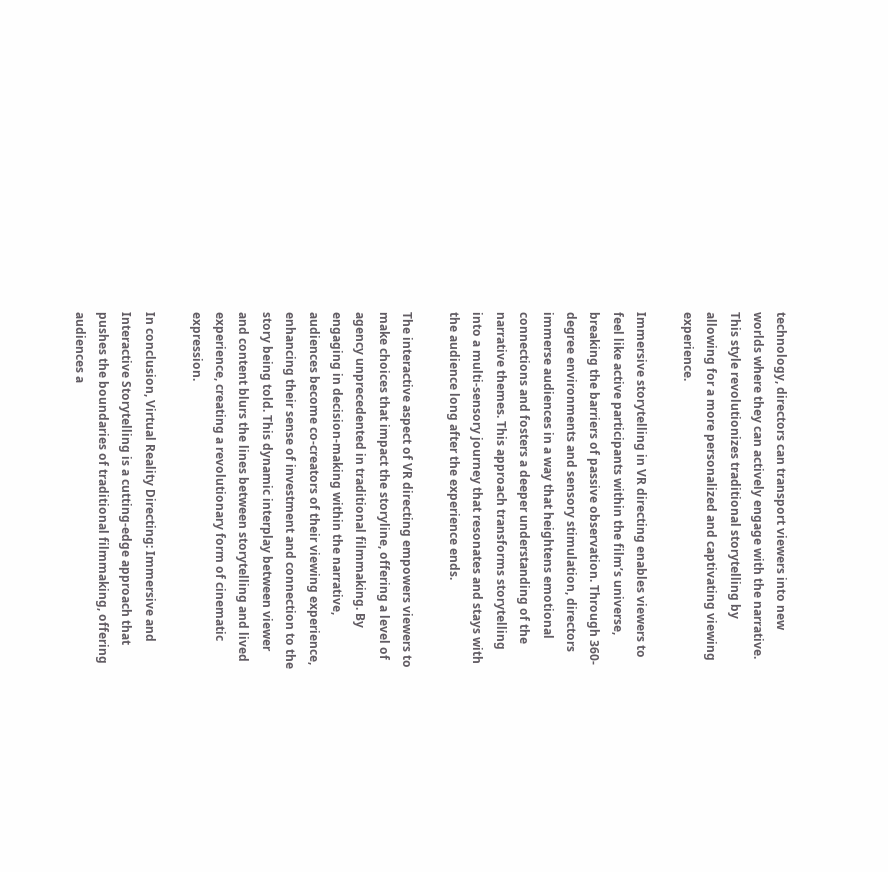technology, directors can transport viewers into new worlds where they can actively engage with the narrative. This style revolutionizes traditional storytelling by allowing for a more personalized and captivating viewing experience.

Immersive storytelling in VR directing enables viewers to feel like active participants within the film’s universe, breaking the barriers of passive observation. Through 360-degree environments and sensory stimulation, directors immerse audiences in a way that heightens emotional connections and fosters a deeper understanding of the narrative themes. This approach transforms storytelling into a multi-sensory journey that resonates and stays with the audience long after the experience ends.

The interactive aspect of VR directing empowers viewers to make choices that impact the storyline, offering a level of agency unprecedented in traditional filmmaking. By engaging in decision-making within the narrative, audiences become co-creators of their viewing experience, enhancing their sense of investment and connection to the story being told. This dynamic interplay between viewer and content blurs the lines between storytelling and lived experience, creating a revolutionary form of cinematic expression.

In conclusion, Virtual Reality Directing: Immersive and Interactive Storytelling is a cutting-edge approach that pushes the boundaries of traditional filmmaking, offering audiences a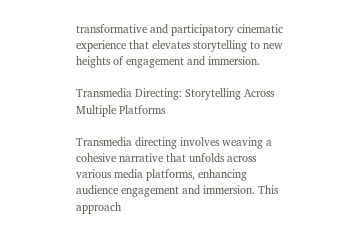transformative and participatory cinematic experience that elevates storytelling to new heights of engagement and immersion.

Transmedia Directing: Storytelling Across Multiple Platforms

Transmedia directing involves weaving a cohesive narrative that unfolds across various media platforms, enhancing audience engagement and immersion. This approach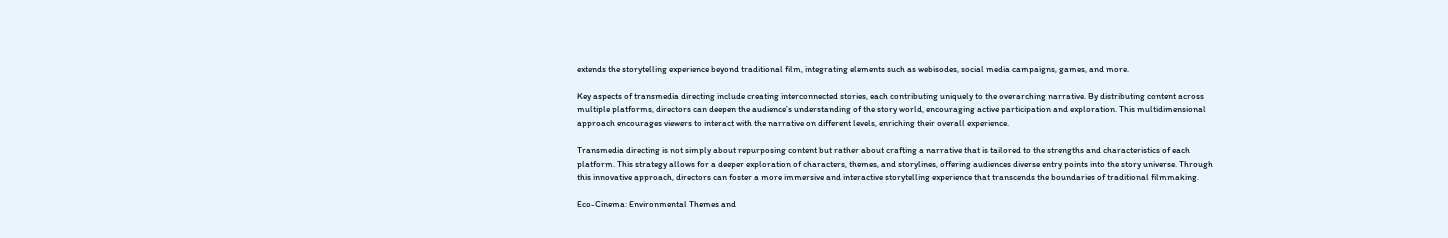extends the storytelling experience beyond traditional film, integrating elements such as webisodes, social media campaigns, games, and more.

Key aspects of transmedia directing include creating interconnected stories, each contributing uniquely to the overarching narrative. By distributing content across multiple platforms, directors can deepen the audience’s understanding of the story world, encouraging active participation and exploration. This multidimensional approach encourages viewers to interact with the narrative on different levels, enriching their overall experience.

Transmedia directing is not simply about repurposing content but rather about crafting a narrative that is tailored to the strengths and characteristics of each platform. This strategy allows for a deeper exploration of characters, themes, and storylines, offering audiences diverse entry points into the story universe. Through this innovative approach, directors can foster a more immersive and interactive storytelling experience that transcends the boundaries of traditional filmmaking.

Eco-Cinema: Environmental Themes and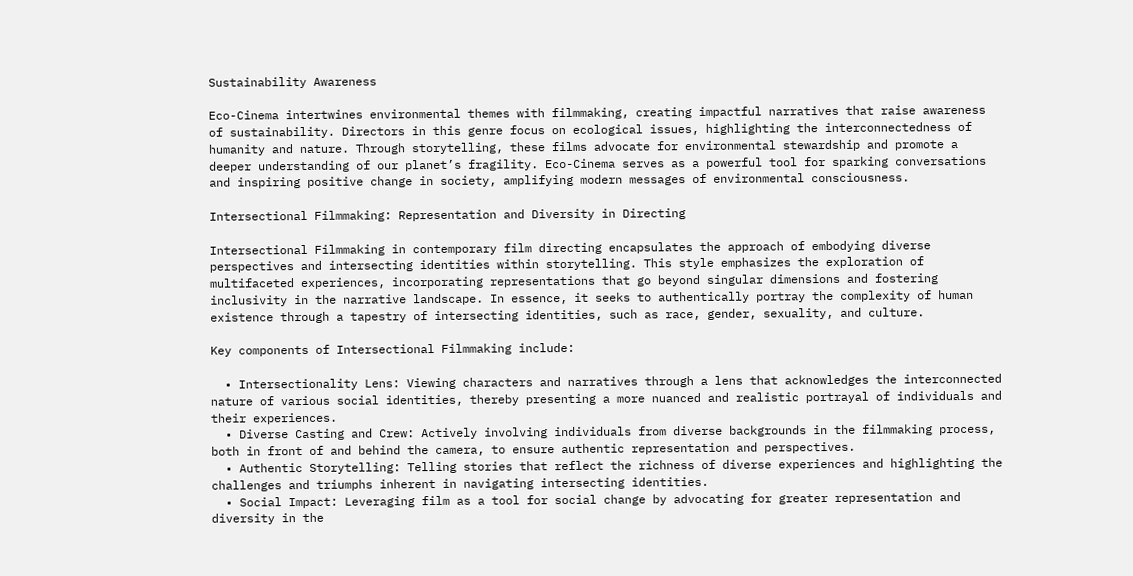Sustainability Awareness

Eco-Cinema intertwines environmental themes with filmmaking, creating impactful narratives that raise awareness of sustainability. Directors in this genre focus on ecological issues, highlighting the interconnectedness of humanity and nature. Through storytelling, these films advocate for environmental stewardship and promote a deeper understanding of our planet’s fragility. Eco-Cinema serves as a powerful tool for sparking conversations and inspiring positive change in society, amplifying modern messages of environmental consciousness.

Intersectional Filmmaking: Representation and Diversity in Directing

Intersectional Filmmaking in contemporary film directing encapsulates the approach of embodying diverse perspectives and intersecting identities within storytelling. This style emphasizes the exploration of multifaceted experiences, incorporating representations that go beyond singular dimensions and fostering inclusivity in the narrative landscape. In essence, it seeks to authentically portray the complexity of human existence through a tapestry of intersecting identities, such as race, gender, sexuality, and culture.

Key components of Intersectional Filmmaking include:

  • Intersectionality Lens: Viewing characters and narratives through a lens that acknowledges the interconnected nature of various social identities, thereby presenting a more nuanced and realistic portrayal of individuals and their experiences.
  • Diverse Casting and Crew: Actively involving individuals from diverse backgrounds in the filmmaking process, both in front of and behind the camera, to ensure authentic representation and perspectives.
  • Authentic Storytelling: Telling stories that reflect the richness of diverse experiences and highlighting the challenges and triumphs inherent in navigating intersecting identities.
  • Social Impact: Leveraging film as a tool for social change by advocating for greater representation and diversity in the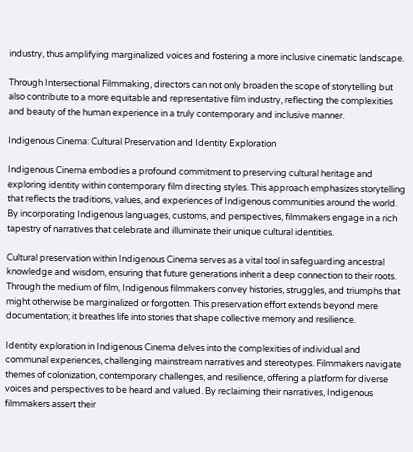industry, thus amplifying marginalized voices and fostering a more inclusive cinematic landscape.

Through Intersectional Filmmaking, directors can not only broaden the scope of storytelling but also contribute to a more equitable and representative film industry, reflecting the complexities and beauty of the human experience in a truly contemporary and inclusive manner.

Indigenous Cinema: Cultural Preservation and Identity Exploration

Indigenous Cinema embodies a profound commitment to preserving cultural heritage and exploring identity within contemporary film directing styles. This approach emphasizes storytelling that reflects the traditions, values, and experiences of Indigenous communities around the world. By incorporating Indigenous languages, customs, and perspectives, filmmakers engage in a rich tapestry of narratives that celebrate and illuminate their unique cultural identities.

Cultural preservation within Indigenous Cinema serves as a vital tool in safeguarding ancestral knowledge and wisdom, ensuring that future generations inherit a deep connection to their roots. Through the medium of film, Indigenous filmmakers convey histories, struggles, and triumphs that might otherwise be marginalized or forgotten. This preservation effort extends beyond mere documentation; it breathes life into stories that shape collective memory and resilience.

Identity exploration in Indigenous Cinema delves into the complexities of individual and communal experiences, challenging mainstream narratives and stereotypes. Filmmakers navigate themes of colonization, contemporary challenges, and resilience, offering a platform for diverse voices and perspectives to be heard and valued. By reclaiming their narratives, Indigenous filmmakers assert their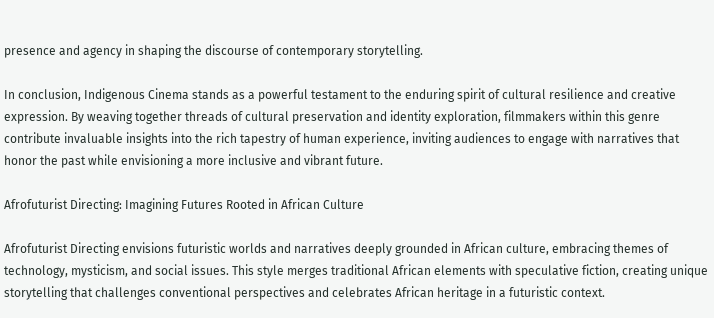presence and agency in shaping the discourse of contemporary storytelling.

In conclusion, Indigenous Cinema stands as a powerful testament to the enduring spirit of cultural resilience and creative expression. By weaving together threads of cultural preservation and identity exploration, filmmakers within this genre contribute invaluable insights into the rich tapestry of human experience, inviting audiences to engage with narratives that honor the past while envisioning a more inclusive and vibrant future.

Afrofuturist Directing: Imagining Futures Rooted in African Culture

Afrofuturist Directing envisions futuristic worlds and narratives deeply grounded in African culture, embracing themes of technology, mysticism, and social issues. This style merges traditional African elements with speculative fiction, creating unique storytelling that challenges conventional perspectives and celebrates African heritage in a futuristic context.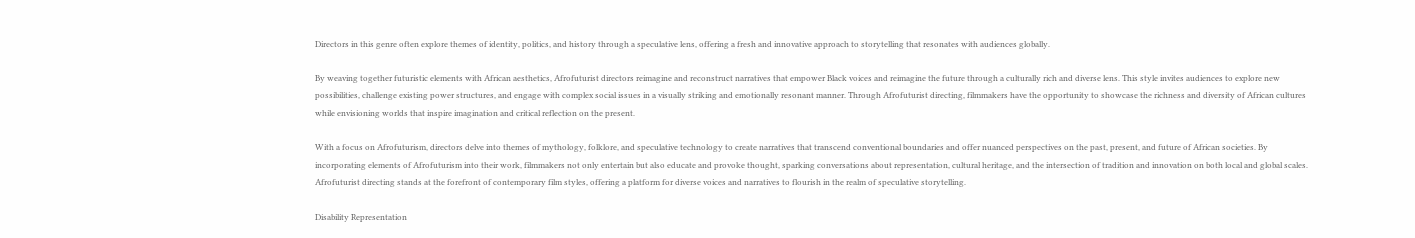Directors in this genre often explore themes of identity, politics, and history through a speculative lens, offering a fresh and innovative approach to storytelling that resonates with audiences globally.

By weaving together futuristic elements with African aesthetics, Afrofuturist directors reimagine and reconstruct narratives that empower Black voices and reimagine the future through a culturally rich and diverse lens. This style invites audiences to explore new possibilities, challenge existing power structures, and engage with complex social issues in a visually striking and emotionally resonant manner. Through Afrofuturist directing, filmmakers have the opportunity to showcase the richness and diversity of African cultures while envisioning worlds that inspire imagination and critical reflection on the present.

With a focus on Afrofuturism, directors delve into themes of mythology, folklore, and speculative technology to create narratives that transcend conventional boundaries and offer nuanced perspectives on the past, present, and future of African societies. By incorporating elements of Afrofuturism into their work, filmmakers not only entertain but also educate and provoke thought, sparking conversations about representation, cultural heritage, and the intersection of tradition and innovation on both local and global scales. Afrofuturist directing stands at the forefront of contemporary film styles, offering a platform for diverse voices and narratives to flourish in the realm of speculative storytelling.

Disability Representation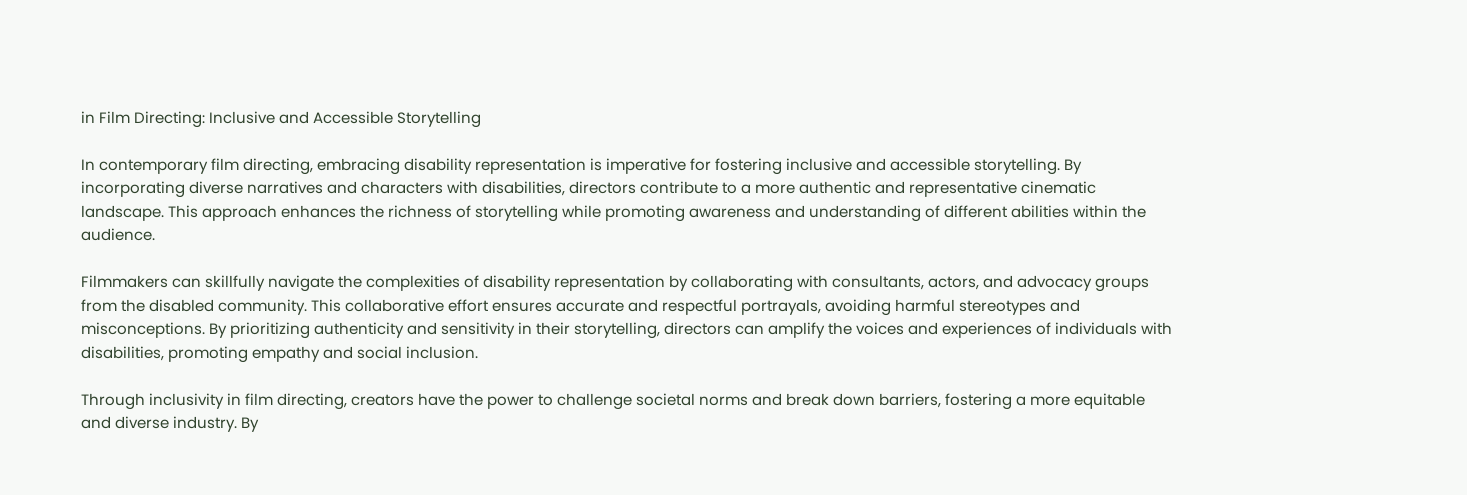in Film Directing: Inclusive and Accessible Storytelling

In contemporary film directing, embracing disability representation is imperative for fostering inclusive and accessible storytelling. By incorporating diverse narratives and characters with disabilities, directors contribute to a more authentic and representative cinematic landscape. This approach enhances the richness of storytelling while promoting awareness and understanding of different abilities within the audience.

Filmmakers can skillfully navigate the complexities of disability representation by collaborating with consultants, actors, and advocacy groups from the disabled community. This collaborative effort ensures accurate and respectful portrayals, avoiding harmful stereotypes and misconceptions. By prioritizing authenticity and sensitivity in their storytelling, directors can amplify the voices and experiences of individuals with disabilities, promoting empathy and social inclusion.

Through inclusivity in film directing, creators have the power to challenge societal norms and break down barriers, fostering a more equitable and diverse industry. By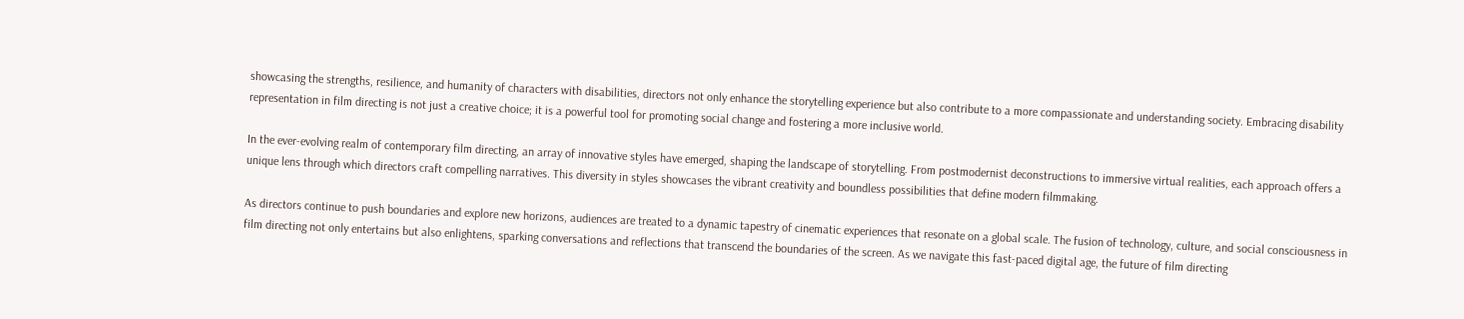showcasing the strengths, resilience, and humanity of characters with disabilities, directors not only enhance the storytelling experience but also contribute to a more compassionate and understanding society. Embracing disability representation in film directing is not just a creative choice; it is a powerful tool for promoting social change and fostering a more inclusive world.

In the ever-evolving realm of contemporary film directing, an array of innovative styles have emerged, shaping the landscape of storytelling. From postmodernist deconstructions to immersive virtual realities, each approach offers a unique lens through which directors craft compelling narratives. This diversity in styles showcases the vibrant creativity and boundless possibilities that define modern filmmaking.

As directors continue to push boundaries and explore new horizons, audiences are treated to a dynamic tapestry of cinematic experiences that resonate on a global scale. The fusion of technology, culture, and social consciousness in film directing not only entertains but also enlightens, sparking conversations and reflections that transcend the boundaries of the screen. As we navigate this fast-paced digital age, the future of film directing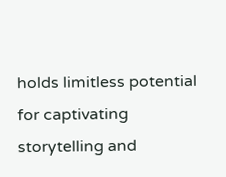holds limitless potential for captivating storytelling and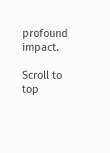profound impact.

Scroll to top